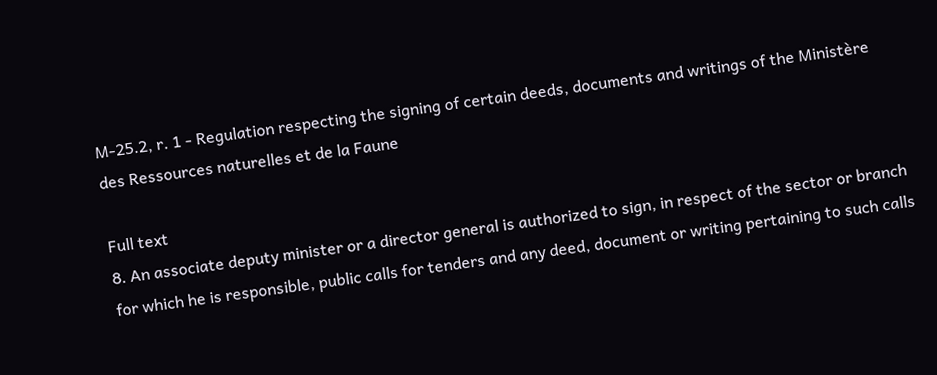M-25.2, r. 1 - Regulation respecting the signing of certain deeds, documents and writings of the Ministère des Ressources naturelles et de la Faune

Full text
8. An associate deputy minister or a director general is authorized to sign, in respect of the sector or branch for which he is responsible, public calls for tenders and any deed, document or writing pertaining to such calls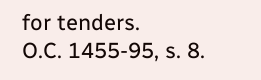for tenders.
O.C. 1455-95, s. 8.